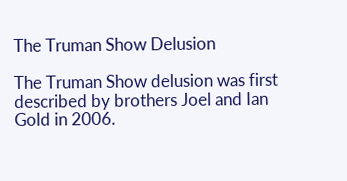The Truman Show Delusion

The Truman Show delusion was first described by brothers Joel and Ian Gold in 2006.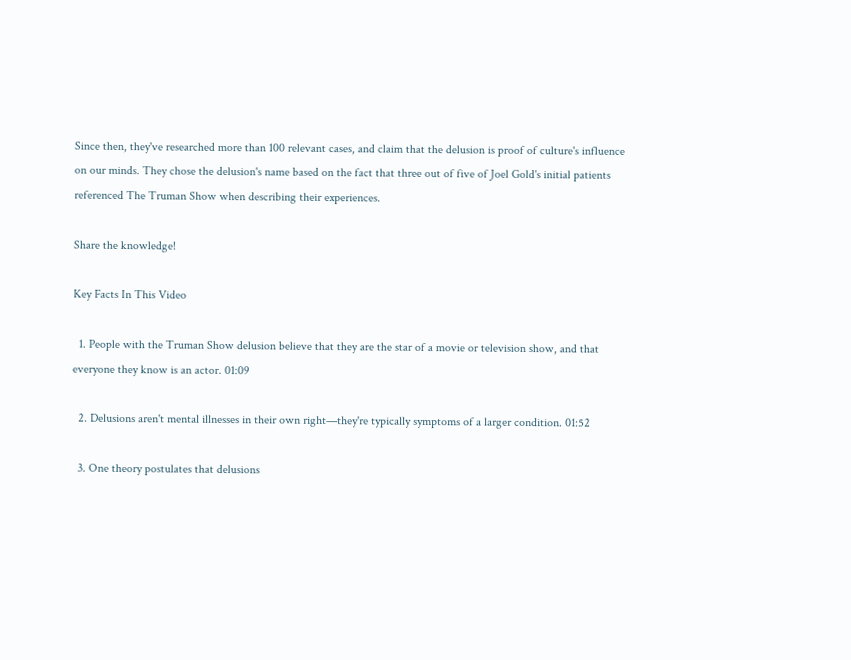Since then, they've researched more than 100 relevant cases, and claim that the delusion is proof of culture's influence on our minds. They chose the delusion's name based on the fact that three out of five of Joel Gold's initial patients referenced The Truman Show when describing their experiences.

Share the knowledge!

Key Facts In This Video

  1. People with the Truman Show delusion believe that they are the star of a movie or television show, and that everyone they know is an actor. 01:09

  2. Delusions aren't mental illnesses in their own right—they're typically symptoms of a larger condition. 01:52

  3. One theory postulates that delusions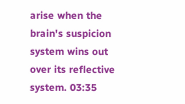arise when the brain's suspicion system wins out over its reflective system. 03:35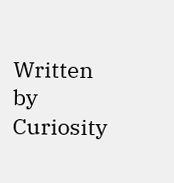Written by Curiosity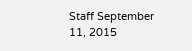Staff September 11, 2015